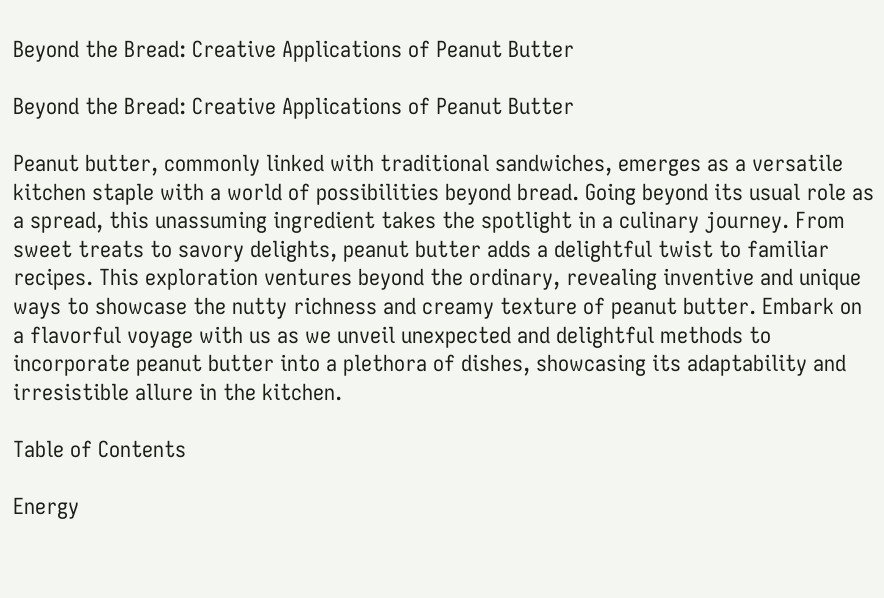Beyond the Bread: Creative Applications of Peanut Butter

Beyond the Bread: Creative Applications of Peanut Butter

Peanut butter, commonly linked with traditional sandwiches, emerges as a versatile kitchen staple with a world of possibilities beyond bread. Going beyond its usual role as a spread, this unassuming ingredient takes the spotlight in a culinary journey. From sweet treats to savory delights, peanut butter adds a delightful twist to familiar recipes. This exploration ventures beyond the ordinary, revealing inventive and unique ways to showcase the nutty richness and creamy texture of peanut butter. Embark on a flavorful voyage with us as we unveil unexpected and delightful methods to incorporate peanut butter into a plethora of dishes, showcasing its adaptability and irresistible allure in the kitchen.

Table of Contents

Energy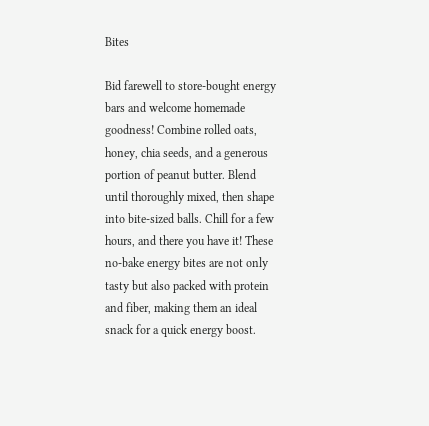Bites

Bid farewell to store-bought energy bars and welcome homemade goodness! Combine rolled oats, honey, chia seeds, and a generous portion of peanut butter. Blend until thoroughly mixed, then shape into bite-sized balls. Chill for a few hours, and there you have it! These no-bake energy bites are not only tasty but also packed with protein and fiber, making them an ideal snack for a quick energy boost.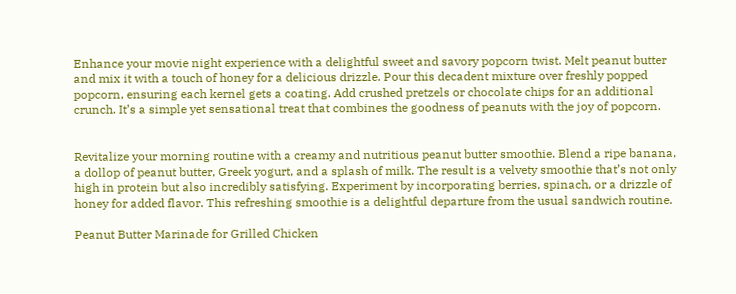Enhance your movie night experience with a delightful sweet and savory popcorn twist. Melt peanut butter and mix it with a touch of honey for a delicious drizzle. Pour this decadent mixture over freshly popped popcorn, ensuring each kernel gets a coating. Add crushed pretzels or chocolate chips for an additional crunch. It’s a simple yet sensational treat that combines the goodness of peanuts with the joy of popcorn.


Revitalize your morning routine with a creamy and nutritious peanut butter smoothie. Blend a ripe banana, a dollop of peanut butter, Greek yogurt, and a splash of milk. The result is a velvety smoothie that’s not only high in protein but also incredibly satisfying. Experiment by incorporating berries, spinach, or a drizzle of honey for added flavor. This refreshing smoothie is a delightful departure from the usual sandwich routine.

Peanut Butter Marinade for Grilled Chicken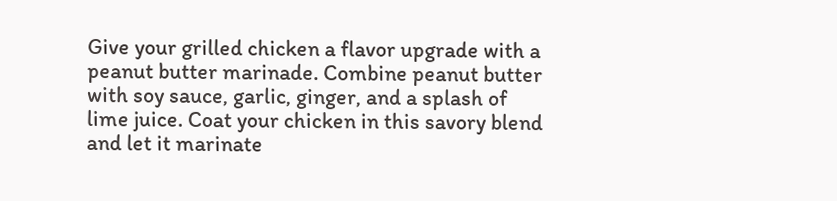Give your grilled chicken a flavor upgrade with a peanut butter marinade. Combine peanut butter with soy sauce, garlic, ginger, and a splash of lime juice. Coat your chicken in this savory blend and let it marinate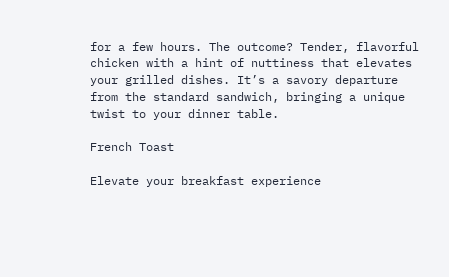for a few hours. The outcome? Tender, flavorful chicken with a hint of nuttiness that elevates your grilled dishes. It’s a savory departure from the standard sandwich, bringing a unique twist to your dinner table.

French Toast

Elevate your breakfast experience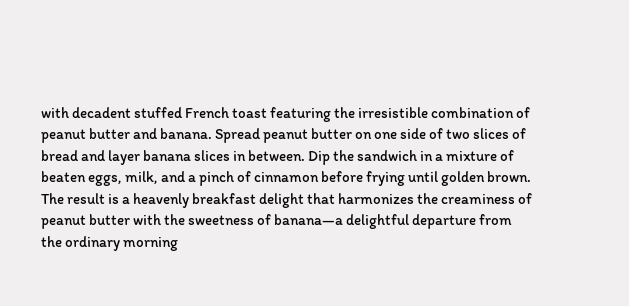with decadent stuffed French toast featuring the irresistible combination of peanut butter and banana. Spread peanut butter on one side of two slices of bread and layer banana slices in between. Dip the sandwich in a mixture of beaten eggs, milk, and a pinch of cinnamon before frying until golden brown. The result is a heavenly breakfast delight that harmonizes the creaminess of peanut butter with the sweetness of banana—a delightful departure from the ordinary morning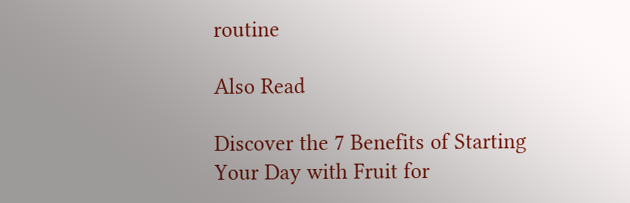routine

Also Read

Discover the 7 Benefits of Starting Your Day with Fruit for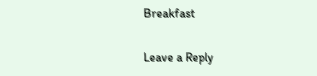Breakfast

Leave a Reply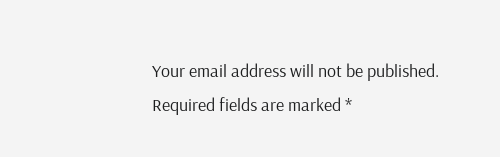Your email address will not be published. Required fields are marked *